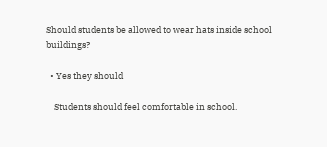Should students be allowed to wear hats inside school buildings?

  • Yes they should

    Students should feel comfortable in school.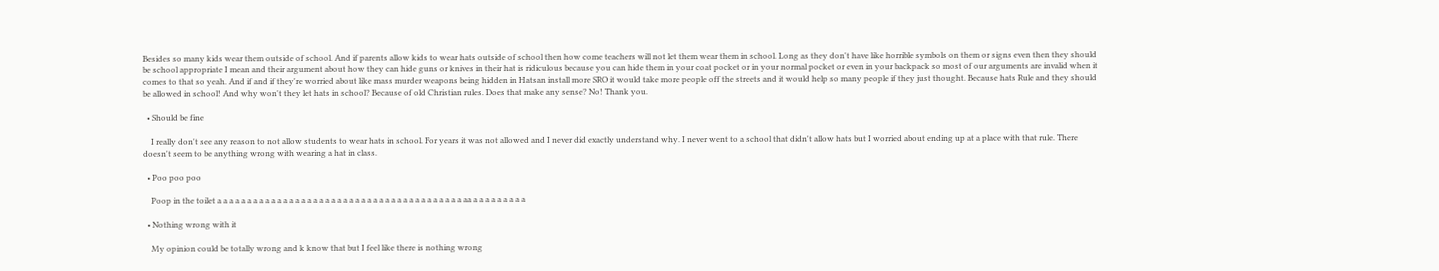Besides so many kids wear them outside of school. And if parents allow kids to wear hats outside of school then how come teachers will not let them wear them in school. Long as they don't have like horrible symbols on them or signs even then they should be school appropriate I mean and their argument about how they can hide guns or knives in their hat is ridiculous because you can hide them in your coat pocket or in your normal pocket or even in your backpack so most of our arguments are invalid when it comes to that so yeah. And if and if they're worried about like mass murder weapons being hidden in Hatsan install more SRO it would take more people off the streets and it would help so many people if they just thought. Because hats Rule and they should be allowed in school! And why won't they let hats in school? Because of old Christian rules. Does that make any sense? No! Thank you.

  • Should be fine

    I really don't see any reason to not allow students to wear hats in school. For years it was not allowed and I never did exactly understand why. I never went to a school that didn't allow hats but I worried about ending up at a place with that rule. There doesn't seem to be anything wrong with wearing a hat in class.

  • Poo poo poo

    Poop in the toilet a a a a a a a a a a a a a a a a a a a a a a a a a a a a a a a a a a a a a a a a a aa a a a a a a a a a

  • Nothing wrong with it

    My opinion could be totally wrong and k know that but I feel like there is nothing wrong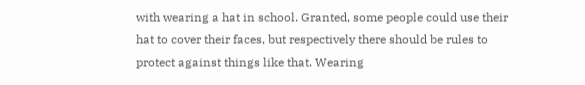with wearing a hat in school. Granted, some people could use their hat to cover their faces, but respectively there should be rules to protect against things like that. Wearing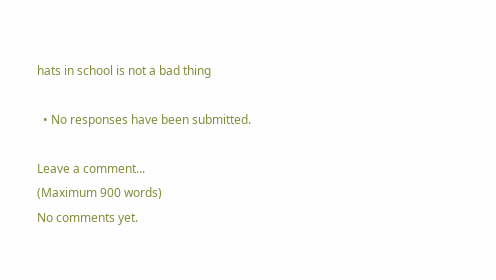hats in school is not a bad thing

  • No responses have been submitted.

Leave a comment...
(Maximum 900 words)
No comments yet.